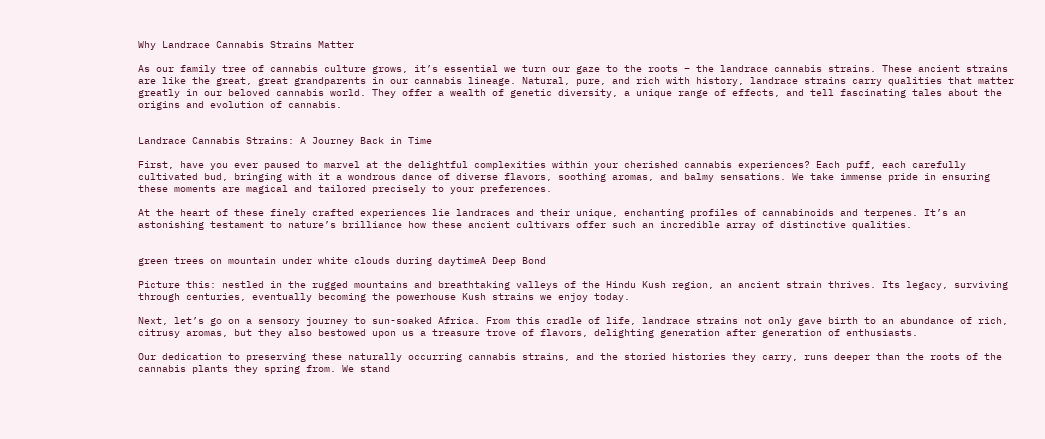Why Landrace Cannabis Strains Matter

As our family tree of cannabis culture grows, it’s essential we turn our gaze to the roots – the landrace cannabis strains. These ancient strains are like the great, great grandparents in our cannabis lineage. Natural, pure, and rich with history, landrace strains carry qualities that matter greatly in our beloved cannabis world. They offer a wealth of genetic diversity, a unique range of effects, and tell fascinating tales about the origins and evolution of cannabis.


Landrace Cannabis Strains: A Journey Back in Time

First, have you ever paused to marvel at the delightful complexities within your cherished cannabis experiences? Each puff, each carefully cultivated bud, bringing with it a wondrous dance of diverse flavors, soothing aromas, and balmy sensations. We take immense pride in ensuring these moments are magical and tailored precisely to your preferences.

At the heart of these finely crafted experiences lie landraces and their unique, enchanting profiles of cannabinoids and terpenes. It’s an astonishing testament to nature’s brilliance how these ancient cultivars offer such an incredible array of distinctive qualities.


green trees on mountain under white clouds during daytimeA Deep Bond

Picture this: nestled in the rugged mountains and breathtaking valleys of the Hindu Kush region, an ancient strain thrives. Its legacy, surviving through centuries, eventually becoming the powerhouse Kush strains we enjoy today.

Next, let’s go on a sensory journey to sun-soaked Africa. From this cradle of life, landrace strains not only gave birth to an abundance of rich, citrusy aromas, but they also bestowed upon us a treasure trove of flavors, delighting generation after generation of enthusiasts.

Our dedication to preserving these naturally occurring cannabis strains, and the storied histories they carry, runs deeper than the roots of the cannabis plants they spring from. We stand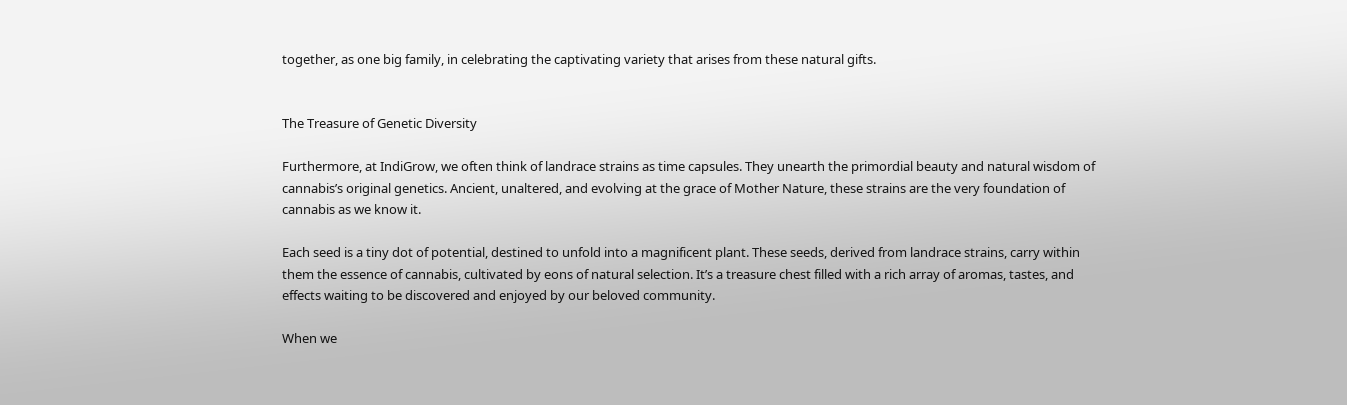together, as one big family, in celebrating the captivating variety that arises from these natural gifts.


The Treasure of Genetic Diversity

Furthermore, at IndiGrow, we often think of landrace strains as time capsules. They unearth the primordial beauty and natural wisdom of cannabis’s original genetics. Ancient, unaltered, and evolving at the grace of Mother Nature, these strains are the very foundation of cannabis as we know it.

Each seed is a tiny dot of potential, destined to unfold into a magnificent plant. These seeds, derived from landrace strains, carry within them the essence of cannabis, cultivated by eons of natural selection. It’s a treasure chest filled with a rich array of aromas, tastes, and effects waiting to be discovered and enjoyed by our beloved community.

When we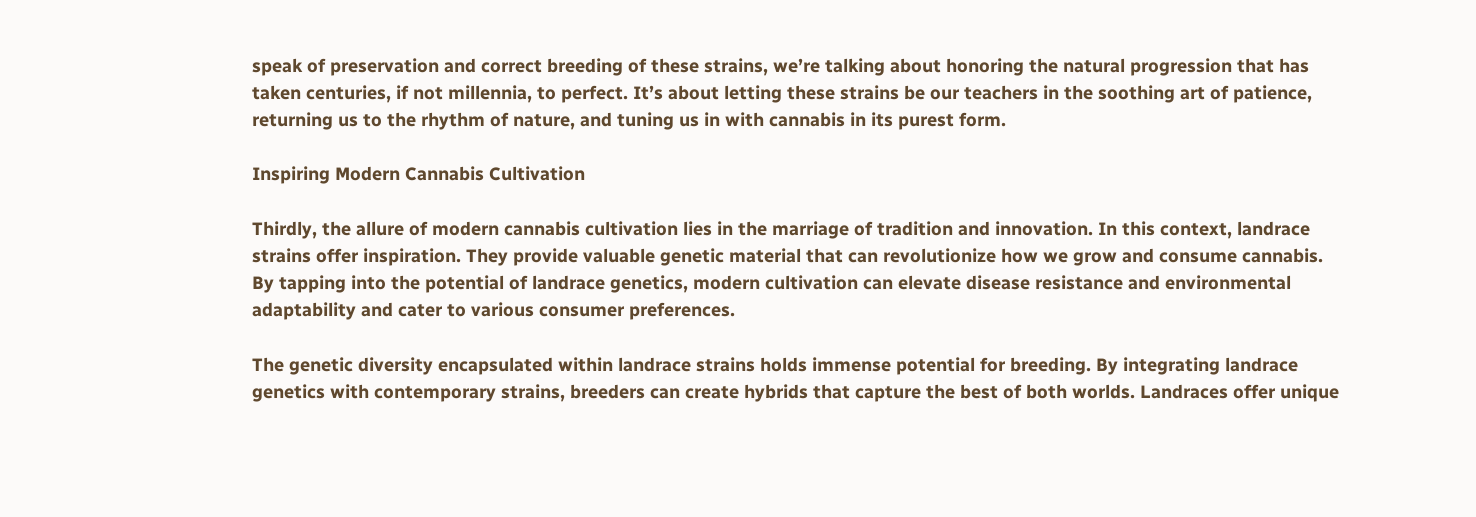speak of preservation and correct breeding of these strains, we’re talking about honoring the natural progression that has taken centuries, if not millennia, to perfect. It’s about letting these strains be our teachers in the soothing art of patience, returning us to the rhythm of nature, and tuning us in with cannabis in its purest form.

Inspiring Modern Cannabis Cultivation

Thirdly, the allure of modern cannabis cultivation lies in the marriage of tradition and innovation. In this context, landrace strains offer inspiration. They provide valuable genetic material that can revolutionize how we grow and consume cannabis. By tapping into the potential of landrace genetics, modern cultivation can elevate disease resistance and environmental adaptability and cater to various consumer preferences.

The genetic diversity encapsulated within landrace strains holds immense potential for breeding. By integrating landrace genetics with contemporary strains, breeders can create hybrids that capture the best of both worlds. Landraces offer unique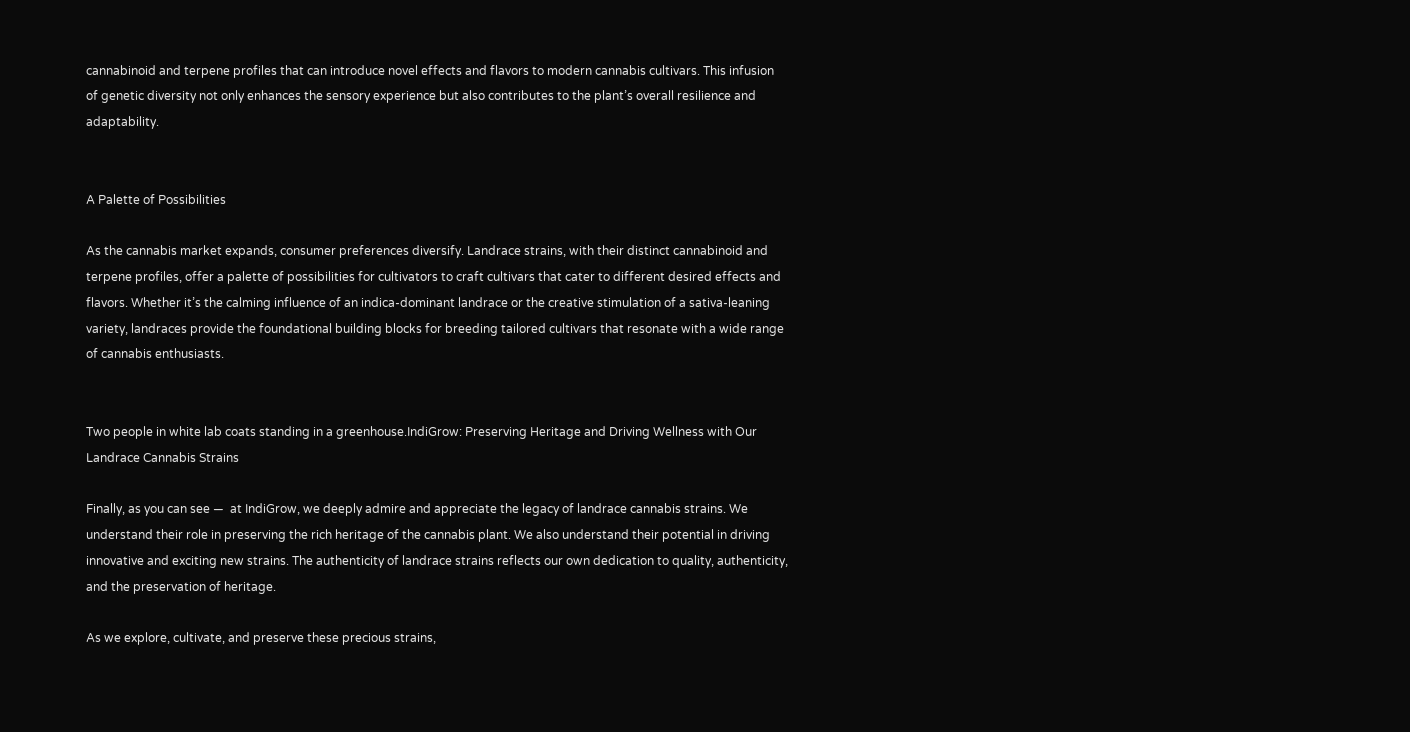cannabinoid and terpene profiles that can introduce novel effects and flavors to modern cannabis cultivars. This infusion of genetic diversity not only enhances the sensory experience but also contributes to the plant’s overall resilience and adaptability.


A Palette of Possibilities

As the cannabis market expands, consumer preferences diversify. Landrace strains, with their distinct cannabinoid and terpene profiles, offer a palette of possibilities for cultivators to craft cultivars that cater to different desired effects and flavors. Whether it’s the calming influence of an indica-dominant landrace or the creative stimulation of a sativa-leaning variety, landraces provide the foundational building blocks for breeding tailored cultivars that resonate with a wide range of cannabis enthusiasts.


Two people in white lab coats standing in a greenhouse.IndiGrow: Preserving Heritage and Driving Wellness with Our Landrace Cannabis Strains

Finally, as you can see —  at IndiGrow, we deeply admire and appreciate the legacy of landrace cannabis strains. We understand their role in preserving the rich heritage of the cannabis plant. We also understand their potential in driving innovative and exciting new strains. The authenticity of landrace strains reflects our own dedication to quality, authenticity, and the preservation of heritage.

As we explore, cultivate, and preserve these precious strains,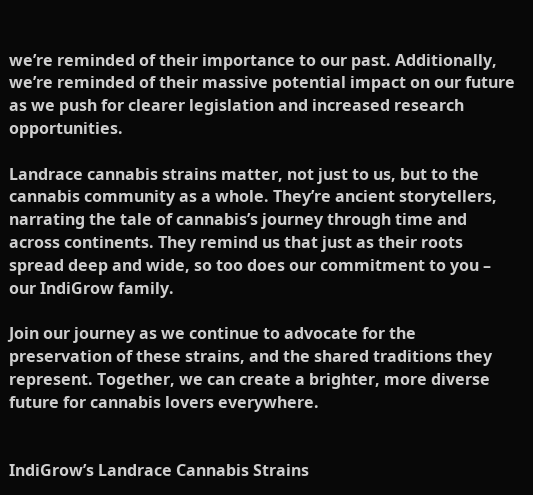we’re reminded of their importance to our past. Additionally, we’re reminded of their massive potential impact on our future as we push for clearer legislation and increased research opportunities.

Landrace cannabis strains matter, not just to us, but to the cannabis community as a whole. They’re ancient storytellers, narrating the tale of cannabis’s journey through time and across continents. They remind us that just as their roots spread deep and wide, so too does our commitment to you – our IndiGrow family.

Join our journey as we continue to advocate for the preservation of these strains, and the shared traditions they represent. Together, we can create a brighter, more diverse future for cannabis lovers everywhere.


IndiGrow’s Landrace Cannabis Strains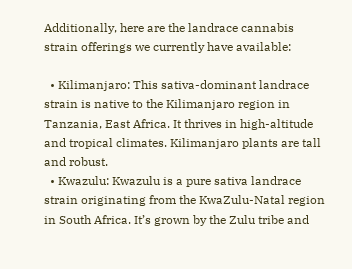Additionally, here are the landrace cannabis strain offerings we currently have available:

  • Kilimanjaro: This sativa-dominant landrace strain is native to the Kilimanjaro region in Tanzania, East Africa. It thrives in high-altitude and tropical climates. Kilimanjaro plants are tall and robust.
  • Kwazulu: Kwazulu is a pure sativa landrace strain originating from the KwaZulu-Natal region in South Africa. It’s grown by the Zulu tribe and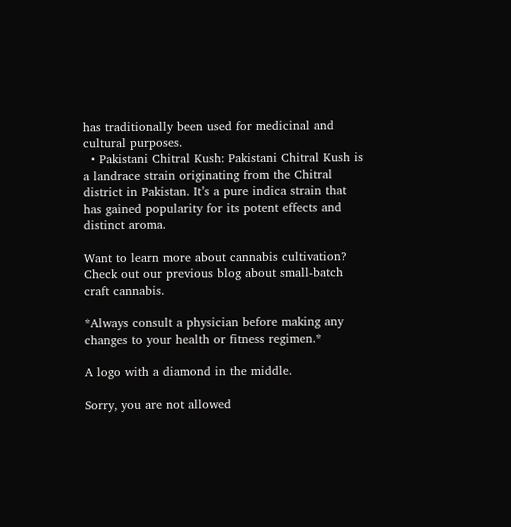has traditionally been used for medicinal and cultural purposes.
  • Pakistani Chitral Kush: Pakistani Chitral Kush is a landrace strain originating from the Chitral district in Pakistan. It’s a pure indica strain that has gained popularity for its potent effects and distinct aroma.

Want to learn more about cannabis cultivation? Check out our previous blog about small-batch craft cannabis.

*Always consult a physician before making any changes to your health or fitness regimen.*

A logo with a diamond in the middle.

Sorry, you are not allowed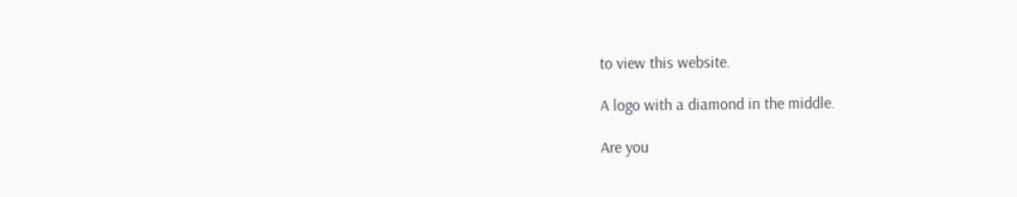to view this website.

A logo with a diamond in the middle.

Are you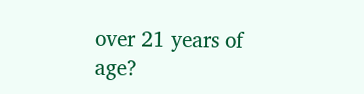over 21 years of age?